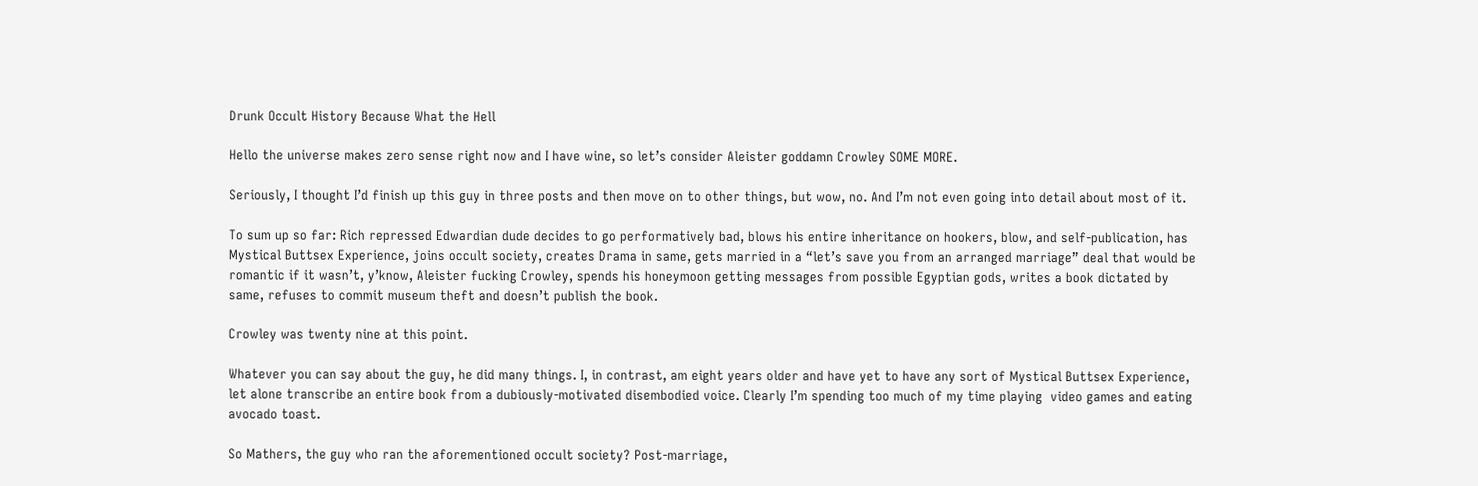Drunk Occult History Because What the Hell

Hello the universe makes zero sense right now and I have wine, so let’s consider Aleister goddamn Crowley SOME MORE.

Seriously, I thought I’d finish up this guy in three posts and then move on to other things, but wow, no. And I’m not even going into detail about most of it.

To sum up so far: Rich repressed Edwardian dude decides to go performatively bad, blows his entire inheritance on hookers, blow, and self-publication, has Mystical Buttsex Experience, joins occult society, creates Drama in same, gets married in a “let’s save you from an arranged marriage” deal that would be romantic if it wasn’t, y’know, Aleister fucking Crowley, spends his honeymoon getting messages from possible Egyptian gods, writes a book dictated by same, refuses to commit museum theft and doesn’t publish the book.

Crowley was twenty nine at this point.

Whatever you can say about the guy, he did many things. I, in contrast, am eight years older and have yet to have any sort of Mystical Buttsex Experience, let alone transcribe an entire book from a dubiously-motivated disembodied voice. Clearly I’m spending too much of my time playing  video games and eating avocado toast.

So Mathers, the guy who ran the aforementioned occult society? Post-marriage,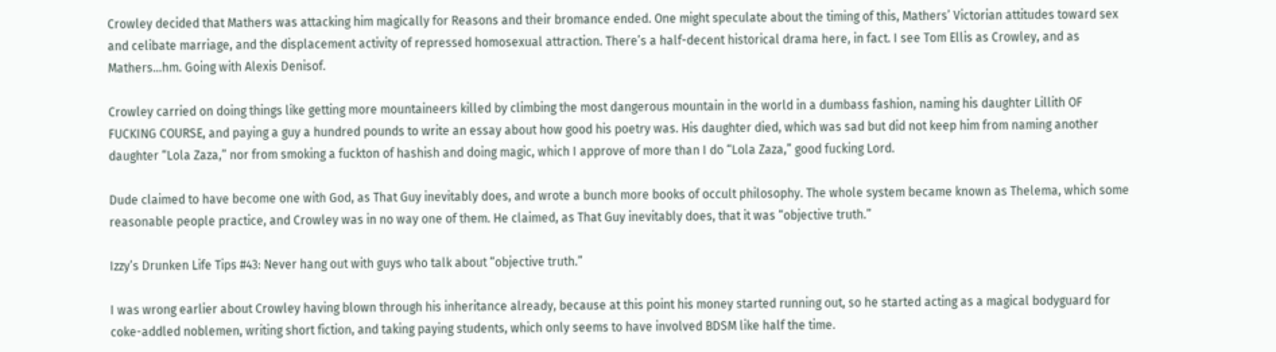Crowley decided that Mathers was attacking him magically for Reasons and their bromance ended. One might speculate about the timing of this, Mathers’ Victorian attitudes toward sex and celibate marriage, and the displacement activity of repressed homosexual attraction. There’s a half-decent historical drama here, in fact. I see Tom Ellis as Crowley, and as Mathers…hm. Going with Alexis Denisof.

Crowley carried on doing things like getting more mountaineers killed by climbing the most dangerous mountain in the world in a dumbass fashion, naming his daughter Lillith OF FUCKING COURSE, and paying a guy a hundred pounds to write an essay about how good his poetry was. His daughter died, which was sad but did not keep him from naming another daughter “Lola Zaza,” nor from smoking a fuckton of hashish and doing magic, which I approve of more than I do “Lola Zaza,” good fucking Lord.

Dude claimed to have become one with God, as That Guy inevitably does, and wrote a bunch more books of occult philosophy. The whole system became known as Thelema, which some reasonable people practice, and Crowley was in no way one of them. He claimed, as That Guy inevitably does, that it was “objective truth.”

Izzy’s Drunken Life Tips #43: Never hang out with guys who talk about “objective truth.”

I was wrong earlier about Crowley having blown through his inheritance already, because at this point his money started running out, so he started acting as a magical bodyguard for coke-addled noblemen, writing short fiction, and taking paying students, which only seems to have involved BDSM like half the time.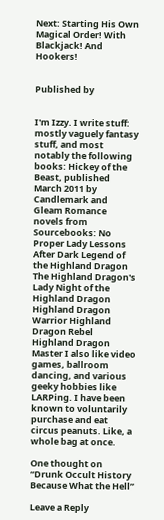Next: Starting His Own Magical Order! With Blackjack! And Hookers!


Published by


I'm Izzy. I write stuff: mostly vaguely fantasy stuff, and most notably the following books: Hickey of the Beast, published March 2011 by Candlemark and Gleam Romance novels from Sourcebooks: No Proper Lady Lessons After Dark Legend of the Highland Dragon The Highland Dragon's Lady Night of the Highland Dragon Highland Dragon Warrior Highland Dragon Rebel Highland Dragon Master I also like video games, ballroom dancing, and various geeky hobbies like LARPing. I have been known to voluntarily purchase and eat circus peanuts. Like, a whole bag at once.

One thought on “Drunk Occult History Because What the Hell”

Leave a Reply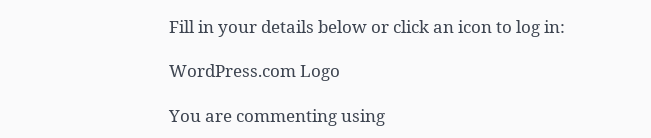Fill in your details below or click an icon to log in:

WordPress.com Logo

You are commenting using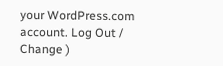your WordPress.com account. Log Out /  Change )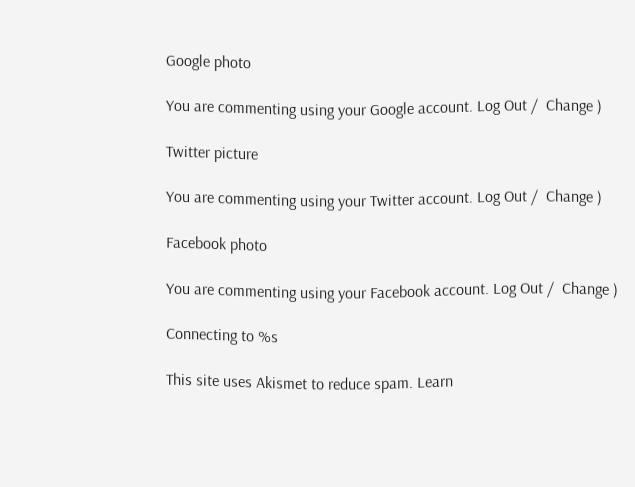Google photo

You are commenting using your Google account. Log Out /  Change )

Twitter picture

You are commenting using your Twitter account. Log Out /  Change )

Facebook photo

You are commenting using your Facebook account. Log Out /  Change )

Connecting to %s

This site uses Akismet to reduce spam. Learn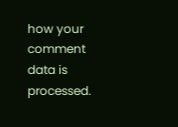how your comment data is processed.